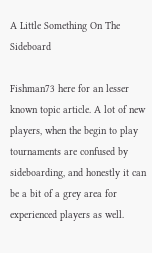A Little Something On The Sideboard

Fishman73 here for an lesser known topic article. A lot of new players, when the begin to play tournaments are confused by sideboarding, and honestly it can be a bit of a grey area for experienced players as well.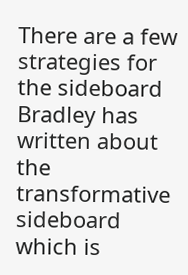There are a few strategies for the sideboard Bradley has written about the transformative sideboard which is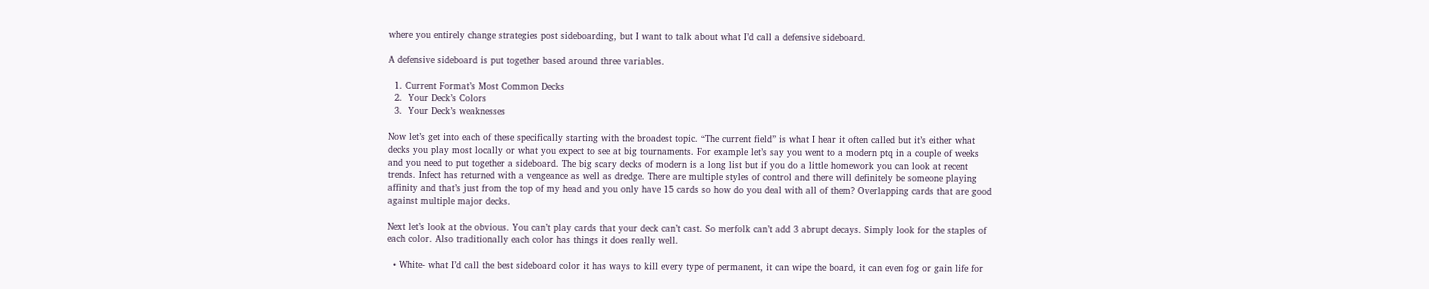where you entirely change strategies post sideboarding, but I want to talk about what I’d call a defensive sideboard.

A defensive sideboard is put together based around three variables.

  1. Current Format’s Most Common Decks
  2.  Your Deck’s Colors
  3.  Your Deck’s weaknesses

Now let’s get into each of these specifically starting with the broadest topic. “The current field” is what I hear it often called but it’s either what decks you play most locally or what you expect to see at big tournaments. For example let’s say you went to a modern ptq in a couple of weeks and you need to put together a sideboard. The big scary decks of modern is a long list but if you do a little homework you can look at recent trends. Infect has returned with a vengeance as well as dredge. There are multiple styles of control and there will definitely be someone playing affinity and that’s just from the top of my head and you only have 15 cards so how do you deal with all of them? Overlapping cards that are good against multiple major decks.

Next let’s look at the obvious. You can’t play cards that your deck can’t cast. So merfolk can’t add 3 abrupt decays. Simply look for the staples of each color. Also traditionally each color has things it does really well.

  • White- what I’d call the best sideboard color it has ways to kill every type of permanent, it can wipe the board, it can even fog or gain life for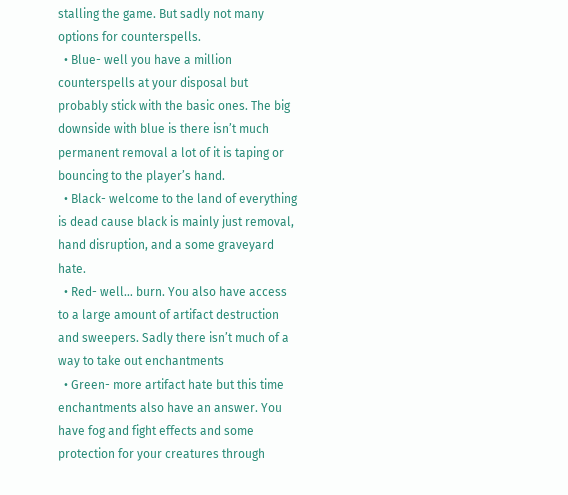stalling the game. But sadly not many options for counterspells.
  • Blue- well you have a million counterspells at your disposal but probably stick with the basic ones. The big downside with blue is there isn’t much permanent removal a lot of it is taping or bouncing to the player’s hand.
  • Black- welcome to the land of everything is dead cause black is mainly just removal, hand disruption, and a some graveyard hate.
  • Red- well… burn. You also have access to a large amount of artifact destruction and sweepers. Sadly there isn’t much of a way to take out enchantments
  • Green- more artifact hate but this time enchantments also have an answer. You have fog and fight effects and some protection for your creatures through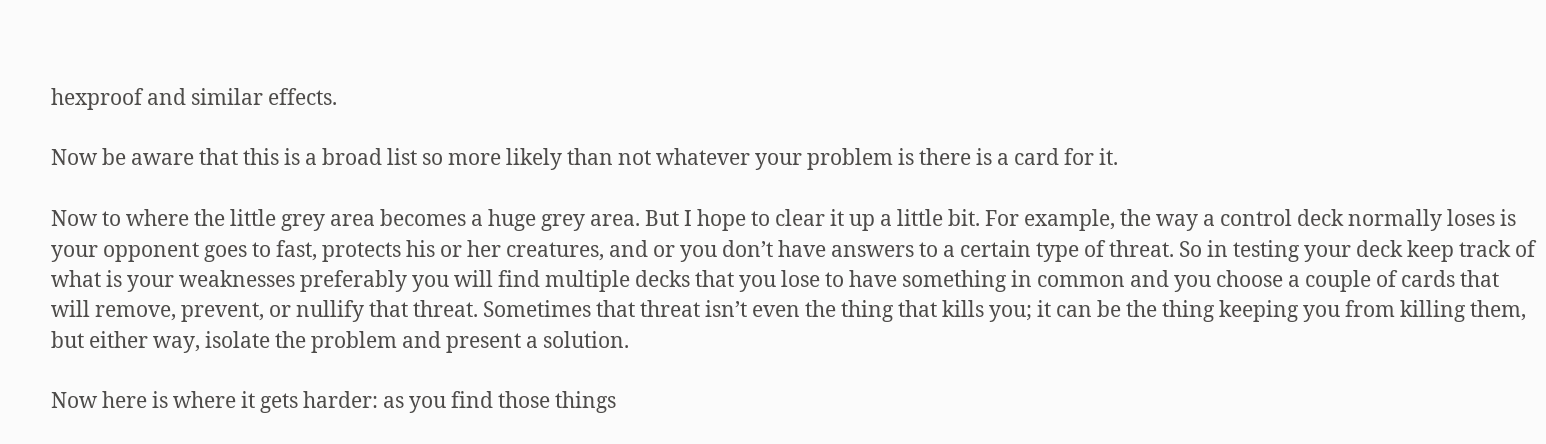hexproof and similar effects.

Now be aware that this is a broad list so more likely than not whatever your problem is there is a card for it.

Now to where the little grey area becomes a huge grey area. But I hope to clear it up a little bit. For example, the way a control deck normally loses is your opponent goes to fast, protects his or her creatures, and or you don’t have answers to a certain type of threat. So in testing your deck keep track of what is your weaknesses preferably you will find multiple decks that you lose to have something in common and you choose a couple of cards that will remove, prevent, or nullify that threat. Sometimes that threat isn’t even the thing that kills you; it can be the thing keeping you from killing them, but either way, isolate the problem and present a solution.

Now here is where it gets harder: as you find those things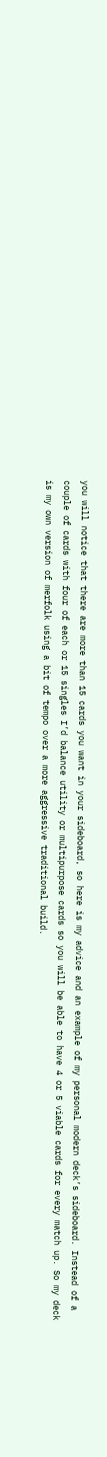you will notice that there are more than 15 cards you want in your sideboard, so here is my advice and an example of my personal modern deck’s sideboard. Instead of a couple of cards with four of each or 15 singles I’d balance utility or multipurpose cards so you will be able to have 4 or 5 viable cards for every match up. So my deck is my own version of merfolk using a bit of tempo over a more aggressive traditional build.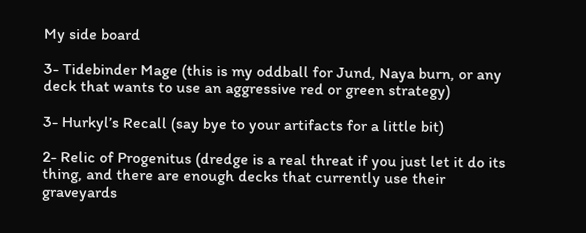My side board

3- Tidebinder Mage (this is my oddball for Jund, Naya burn, or any deck that wants to use an aggressive red or green strategy)

3- Hurkyl’s Recall (say bye to your artifacts for a little bit)

2- Relic of Progenitus (dredge is a real threat if you just let it do its thing, and there are enough decks that currently use their graveyards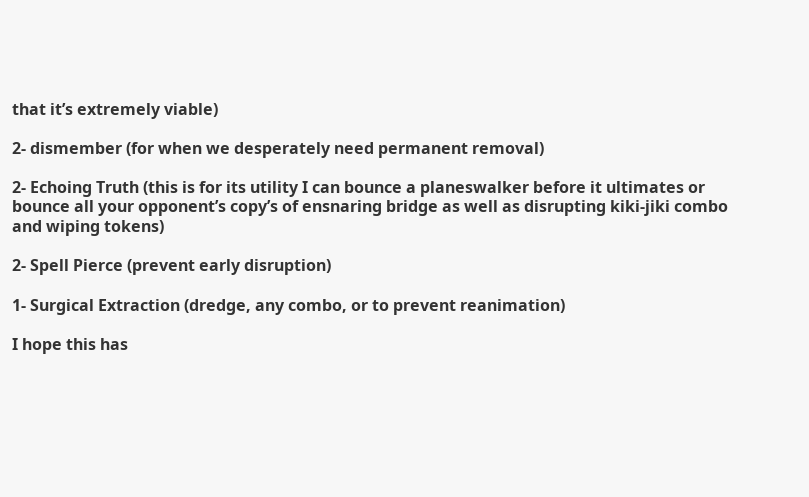that it’s extremely viable)

2- dismember (for when we desperately need permanent removal)

2- Echoing Truth (this is for its utility I can bounce a planeswalker before it ultimates or bounce all your opponent’s copy’s of ensnaring bridge as well as disrupting kiki-jiki combo and wiping tokens)

2- Spell Pierce (prevent early disruption)

1- Surgical Extraction (dredge, any combo, or to prevent reanimation)

I hope this has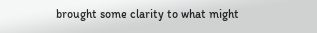brought some clarity to what might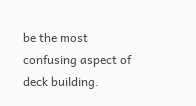be the most confusing aspect of deck building.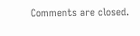Comments are closed.